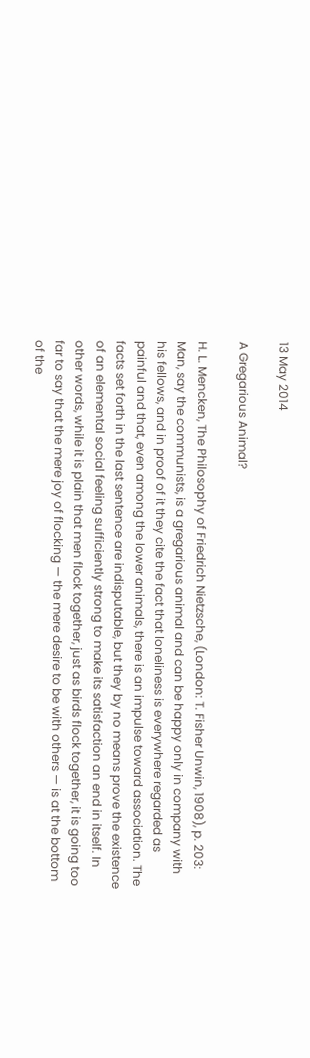13 May 2014

A Gregarious Animal?

H. L. Mencken, The Philosophy of Friedrich Nietzsche, (London: T. Fisher Unwin, 1908), p. 203:
Man, say the communists, is a gregarious animal and can be happy only in company with his fellows, and in proof of it they cite the fact that loneliness is everywhere regarded as painful and that, even among the lower animals, there is an impulse toward association. The facts set forth in the last sentence are indisputable, but they by no means prove the existence of an elemental social feeling sufficiently strong to make its satisfaction an end in itself. In other words, while it is plain that men flock together, just as birds flock together, it is going too far to say that the mere joy of flocking — the mere desire to be with others — is at the bottom of the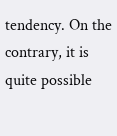tendency. On the contrary, it is quite possible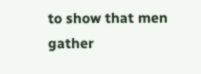to show that men gather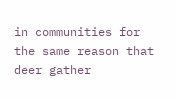in communities for the same reason that deer gather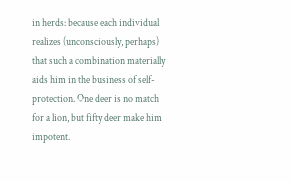in herds: because each individual realizes (unconsciously, perhaps) that such a combination materially aids him in the business of self-protection. One deer is no match for a lion, but fifty deer make him impotent.